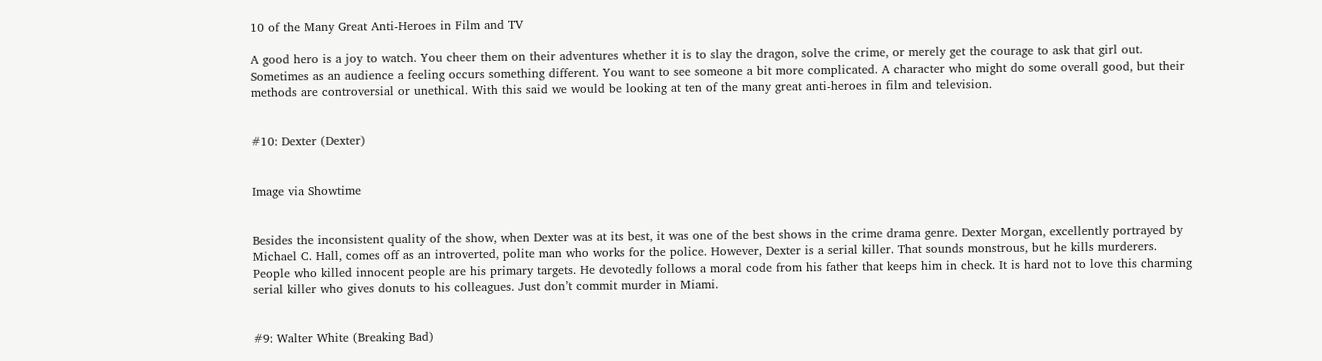10 of the Many Great Anti-Heroes in Film and TV

A good hero is a joy to watch. You cheer them on their adventures whether it is to slay the dragon, solve the crime, or merely get the courage to ask that girl out. Sometimes as an audience a feeling occurs something different. You want to see someone a bit more complicated. A character who might do some overall good, but their methods are controversial or unethical. With this said we would be looking at ten of the many great anti-heroes in film and television.


#10: Dexter (Dexter)


Image via Showtime


Besides the inconsistent quality of the show, when Dexter was at its best, it was one of the best shows in the crime drama genre. Dexter Morgan, excellently portrayed by Michael C. Hall, comes off as an introverted, polite man who works for the police. However, Dexter is a serial killer. That sounds monstrous, but he kills murderers. People who killed innocent people are his primary targets. He devotedly follows a moral code from his father that keeps him in check. It is hard not to love this charming serial killer who gives donuts to his colleagues. Just don’t commit murder in Miami.


#9: Walter White (Breaking Bad)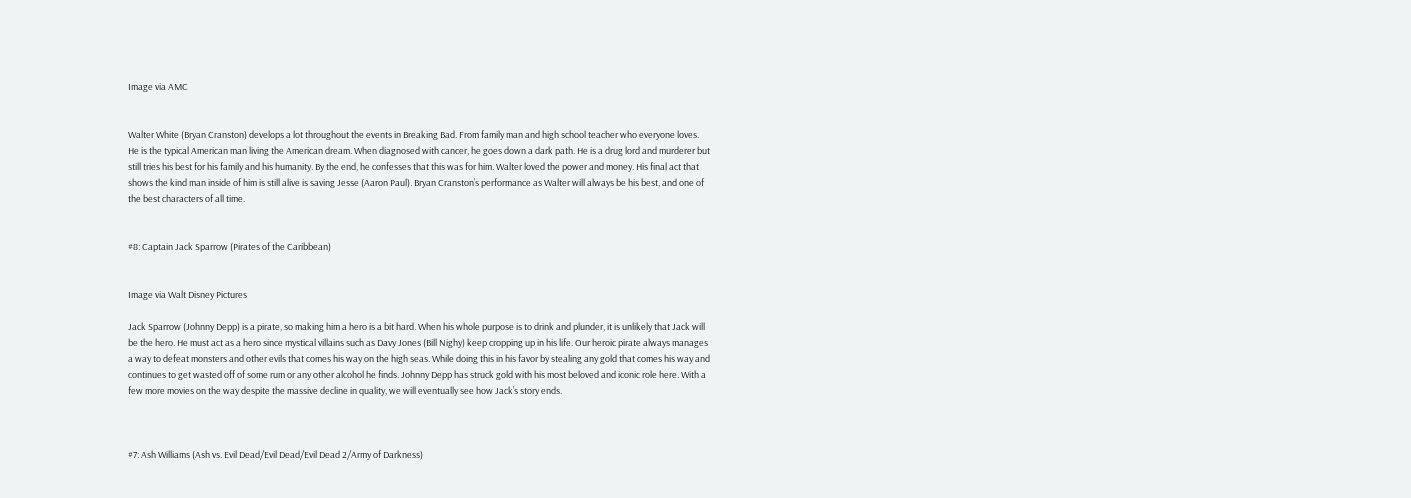Image via AMC


Walter White (Bryan Cranston) develops a lot throughout the events in Breaking Bad. From family man and high school teacher who everyone loves. He is the typical American man living the American dream. When diagnosed with cancer, he goes down a dark path. He is a drug lord and murderer but still tries his best for his family and his humanity. By the end, he confesses that this was for him. Walter loved the power and money. His final act that shows the kind man inside of him is still alive is saving Jesse (Aaron Paul). Bryan Cranston’s performance as Walter will always be his best, and one of the best characters of all time.


#8: Captain Jack Sparrow (Pirates of the Caribbean)


Image via Walt Disney Pictures

Jack Sparrow (Johnny Depp) is a pirate, so making him a hero is a bit hard. When his whole purpose is to drink and plunder, it is unlikely that Jack will be the hero. He must act as a hero since mystical villains such as Davy Jones (Bill Nighy) keep cropping up in his life. Our heroic pirate always manages a way to defeat monsters and other evils that comes his way on the high seas. While doing this in his favor by stealing any gold that comes his way and continues to get wasted off of some rum or any other alcohol he finds. Johnny Depp has struck gold with his most beloved and iconic role here. With a few more movies on the way despite the massive decline in quality, we will eventually see how Jack’s story ends.



#7: Ash Williams (Ash vs. Evil Dead/Evil Dead/Evil Dead 2/Army of Darkness)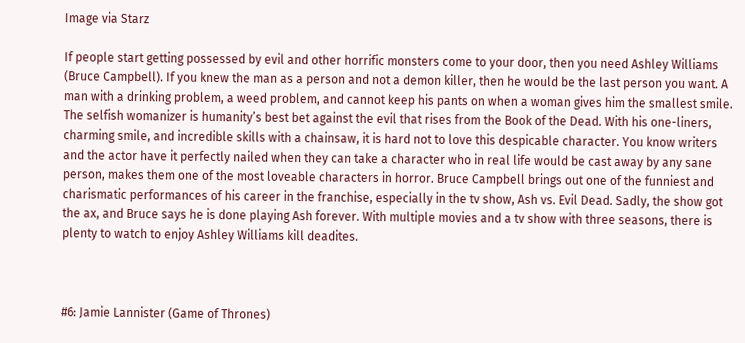Image via Starz

If people start getting possessed by evil and other horrific monsters come to your door, then you need Ashley Williams (Bruce Campbell). If you knew the man as a person and not a demon killer, then he would be the last person you want. A man with a drinking problem, a weed problem, and cannot keep his pants on when a woman gives him the smallest smile. The selfish womanizer is humanity’s best bet against the evil that rises from the Book of the Dead. With his one-liners, charming smile, and incredible skills with a chainsaw, it is hard not to love this despicable character. You know writers and the actor have it perfectly nailed when they can take a character who in real life would be cast away by any sane person, makes them one of the most loveable characters in horror. Bruce Campbell brings out one of the funniest and charismatic performances of his career in the franchise, especially in the tv show, Ash vs. Evil Dead. Sadly, the show got the ax, and Bruce says he is done playing Ash forever. With multiple movies and a tv show with three seasons, there is plenty to watch to enjoy Ashley Williams kill deadites.



#6: Jamie Lannister (Game of Thrones)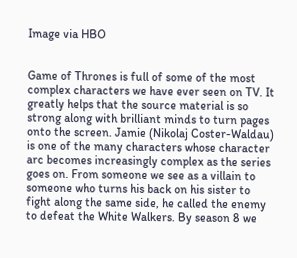Image via HBO


Game of Thrones is full of some of the most complex characters we have ever seen on TV. It greatly helps that the source material is so strong along with brilliant minds to turn pages onto the screen. Jamie (Nikolaj Coster-Waldau) is one of the many characters whose character arc becomes increasingly complex as the series goes on. From someone we see as a villain to someone who turns his back on his sister to fight along the same side, he called the enemy to defeat the White Walkers. By season 8 we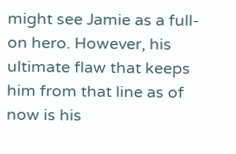might see Jamie as a full-on hero. However, his ultimate flaw that keeps him from that line as of now is his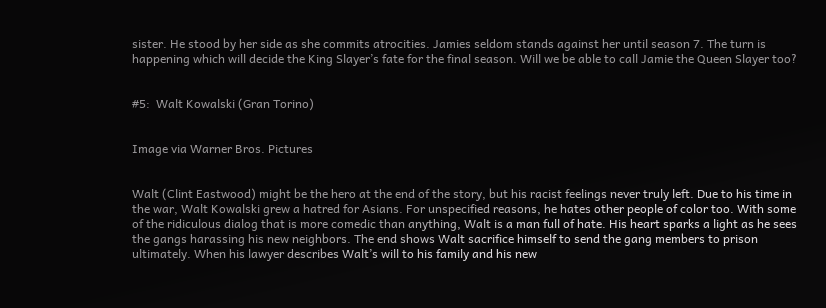sister. He stood by her side as she commits atrocities. Jamies seldom stands against her until season 7. The turn is happening which will decide the King Slayer’s fate for the final season. Will we be able to call Jamie the Queen Slayer too?


#5:  Walt Kowalski (Gran Torino)


Image via Warner Bros. Pictures


Walt (Clint Eastwood) might be the hero at the end of the story, but his racist feelings never truly left. Due to his time in the war, Walt Kowalski grew a hatred for Asians. For unspecified reasons, he hates other people of color too. With some of the ridiculous dialog that is more comedic than anything, Walt is a man full of hate. His heart sparks a light as he sees the gangs harassing his new neighbors. The end shows Walt sacrifice himself to send the gang members to prison ultimately. When his lawyer describes Walt’s will to his family and his new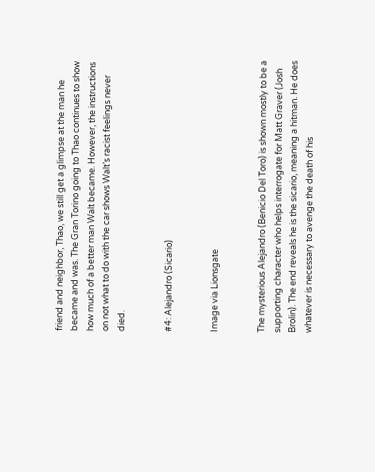friend and neighbor, Thao, we still get a glimpse at the man he became and was. The Gran Torino going to Thao continues to show how much of a better man Walt became. However, the instructions on not what to do with the car shows Walt’s racist feelings never died.


#4: Alejandro (Sicario)


Image via Lionsgate


The mysterious Alejandro (Benicio Del Toro) is shown mostly to be a supporting character who helps interrogate for Matt Graver (Josh Brolin). The end reveals he is the sicario, meaning a hitman. He does whatever is necessary to avenge the death of his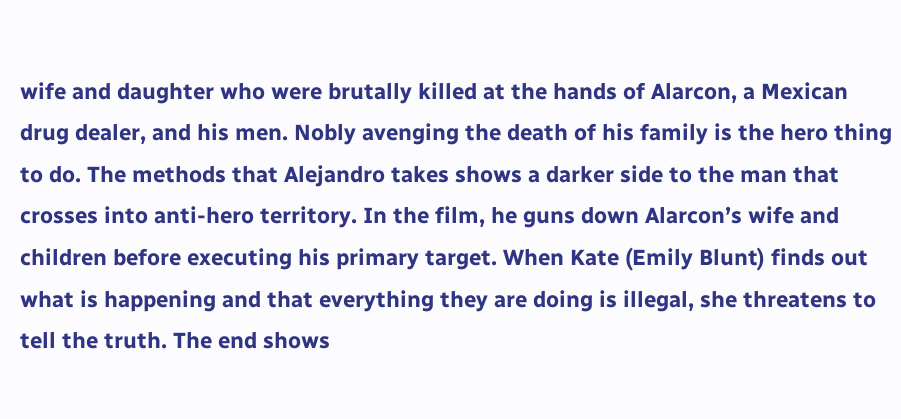wife and daughter who were brutally killed at the hands of Alarcon, a Mexican drug dealer, and his men. Nobly avenging the death of his family is the hero thing to do. The methods that Alejandro takes shows a darker side to the man that crosses into anti-hero territory. In the film, he guns down Alarcon’s wife and children before executing his primary target. When Kate (Emily Blunt) finds out what is happening and that everything they are doing is illegal, she threatens to tell the truth. The end shows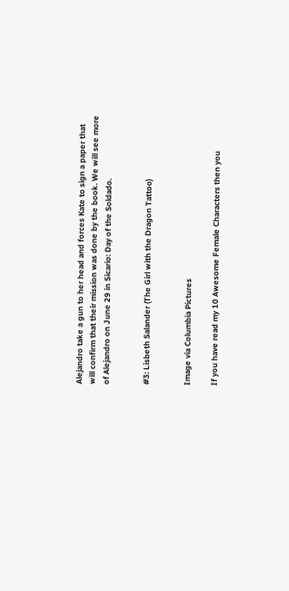Alejandro take a gun to her head and forces Kate to sign a paper that will confirm that their mission was done by the book. We will see more of Alejandro on June 29 in Sicario: Day of the Soldado.


#3: Lisbeth Salander (The Girl with the Dragon Tattoo)


Image via Columbia Pictures

If you have read my 10 Awesome Female Characters then you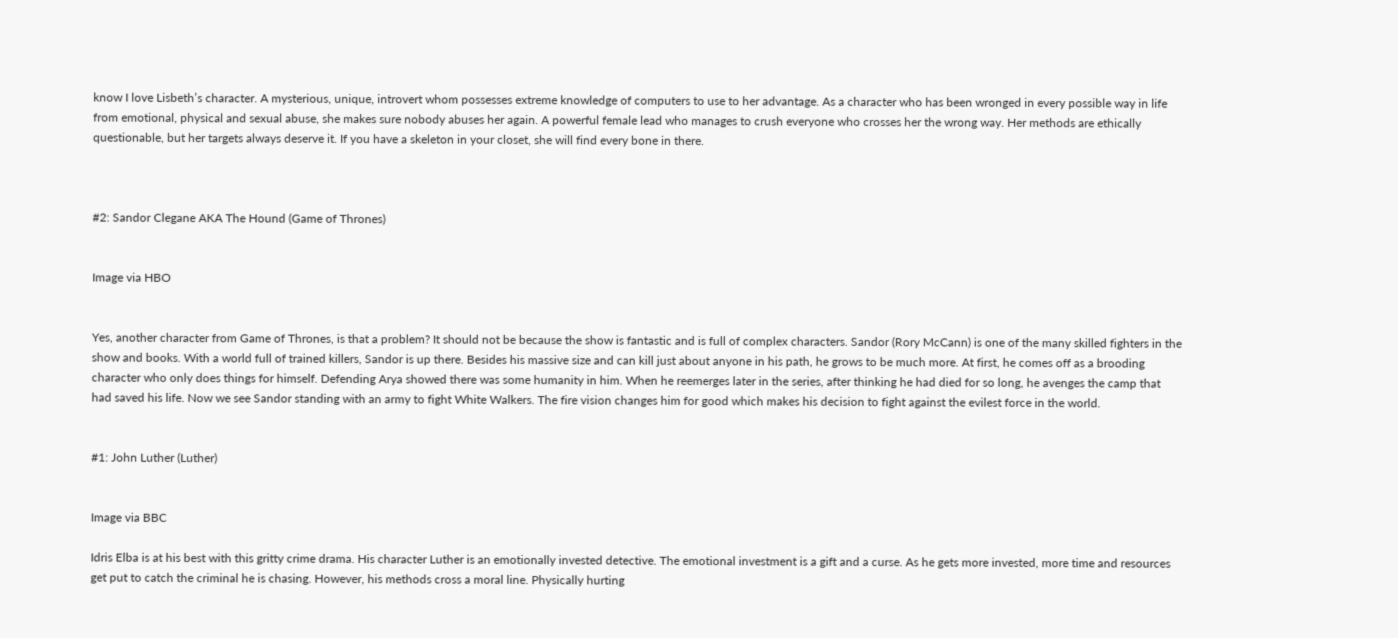know I love Lisbeth’s character. A mysterious, unique, introvert whom possesses extreme knowledge of computers to use to her advantage. As a character who has been wronged in every possible way in life from emotional, physical and sexual abuse, she makes sure nobody abuses her again. A powerful female lead who manages to crush everyone who crosses her the wrong way. Her methods are ethically questionable, but her targets always deserve it. If you have a skeleton in your closet, she will find every bone in there.



#2: Sandor Clegane AKA The Hound (Game of Thrones)


Image via HBO


Yes, another character from Game of Thrones, is that a problem? It should not be because the show is fantastic and is full of complex characters. Sandor (Rory McCann) is one of the many skilled fighters in the show and books. With a world full of trained killers, Sandor is up there. Besides his massive size and can kill just about anyone in his path, he grows to be much more. At first, he comes off as a brooding character who only does things for himself. Defending Arya showed there was some humanity in him. When he reemerges later in the series, after thinking he had died for so long, he avenges the camp that had saved his life. Now we see Sandor standing with an army to fight White Walkers. The fire vision changes him for good which makes his decision to fight against the evilest force in the world.


#1: John Luther (Luther)


Image via BBC

Idris Elba is at his best with this gritty crime drama. His character Luther is an emotionally invested detective. The emotional investment is a gift and a curse. As he gets more invested, more time and resources get put to catch the criminal he is chasing. However, his methods cross a moral line. Physically hurting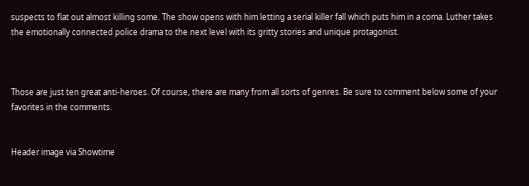suspects to flat out almost killing some. The show opens with him letting a serial killer fall which puts him in a coma. Luther takes the emotionally connected police drama to the next level with its gritty stories and unique protagonist.



Those are just ten great anti-heroes. Of course, there are many from all sorts of genres. Be sure to comment below some of your favorites in the comments.


Header image via Showtime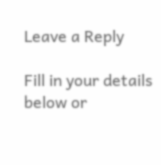Leave a Reply

Fill in your details below or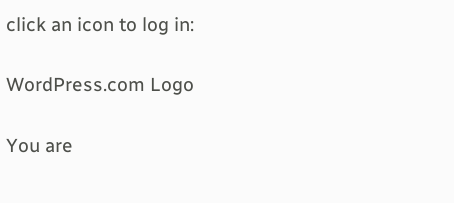click an icon to log in:

WordPress.com Logo

You are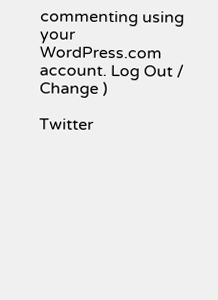commenting using your WordPress.com account. Log Out /  Change )

Twitter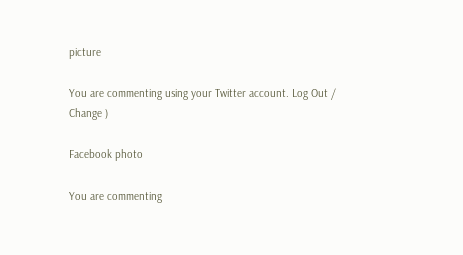picture

You are commenting using your Twitter account. Log Out /  Change )

Facebook photo

You are commenting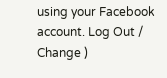using your Facebook account. Log Out /  Change )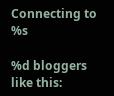Connecting to %s

%d bloggers like this: